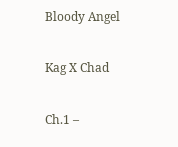Bloody Angel

Kag X Chad

Ch.1 –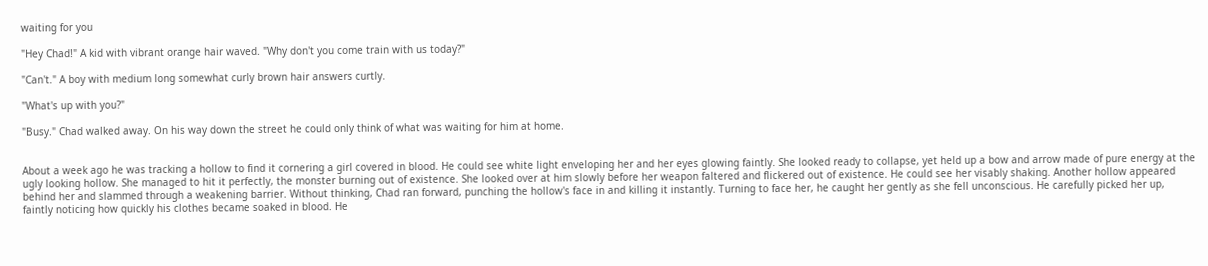waiting for you

"Hey Chad!" A kid with vibrant orange hair waved. "Why don't you come train with us today?"

"Can't." A boy with medium long somewhat curly brown hair answers curtly.

"What's up with you?"

"Busy." Chad walked away. On his way down the street he could only think of what was waiting for him at home.


About a week ago he was tracking a hollow to find it cornering a girl covered in blood. He could see white light enveloping her and her eyes glowing faintly. She looked ready to collapse, yet held up a bow and arrow made of pure energy at the ugly looking hollow. She managed to hit it perfectly, the monster burning out of existence. She looked over at him slowly before her weapon faltered and flickered out of existence. He could see her visably shaking. Another hollow appeared behind her and slammed through a weakening barrier. Without thinking, Chad ran forward, punching the hollow's face in and killing it instantly. Turning to face her, he caught her gently as she fell unconscious. He carefully picked her up, faintly noticing how quickly his clothes became soaked in blood. He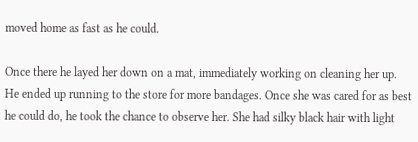moved home as fast as he could.

Once there he layed her down on a mat, immediately working on cleaning her up. He ended up running to the store for more bandages. Once she was cared for as best he could do, he took the chance to observe her. She had silky black hair with light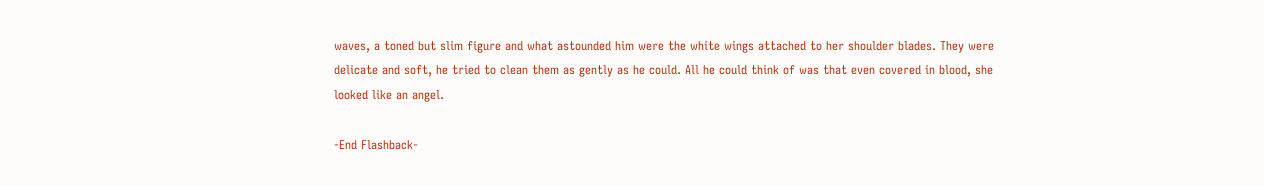waves, a toned but slim figure and what astounded him were the white wings attached to her shoulder blades. They were delicate and soft, he tried to clean them as gently as he could. All he could think of was that even covered in blood, she looked like an angel.

-End Flashback-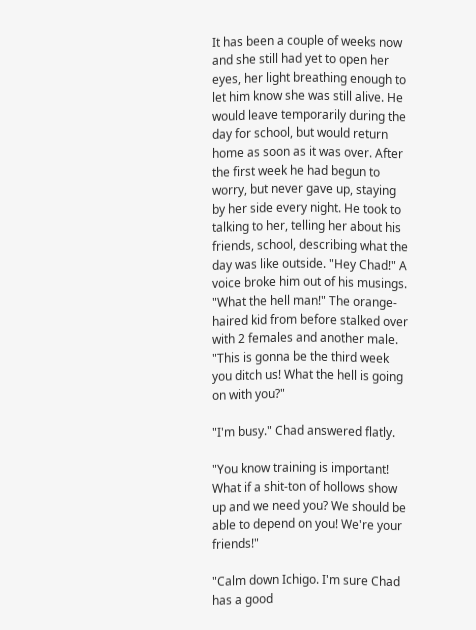It has been a couple of weeks now and she still had yet to open her eyes, her light breathing enough to let him know she was still alive. He would leave temporarily during the day for school, but would return home as soon as it was over. After the first week he had begun to worry, but never gave up, staying by her side every night. He took to talking to her, telling her about his friends, school, describing what the day was like outside. "Hey Chad!" A voice broke him out of his musings. "What the hell man!" The orange-haired kid from before stalked over with 2 females and another male. "This is gonna be the third week you ditch us! What the hell is going on with you?"

"I'm busy." Chad answered flatly.

"You know training is important! What if a shit-ton of hollows show up and we need you? We should be able to depend on you! We're your friends!"

"Calm down Ichigo. I'm sure Chad has a good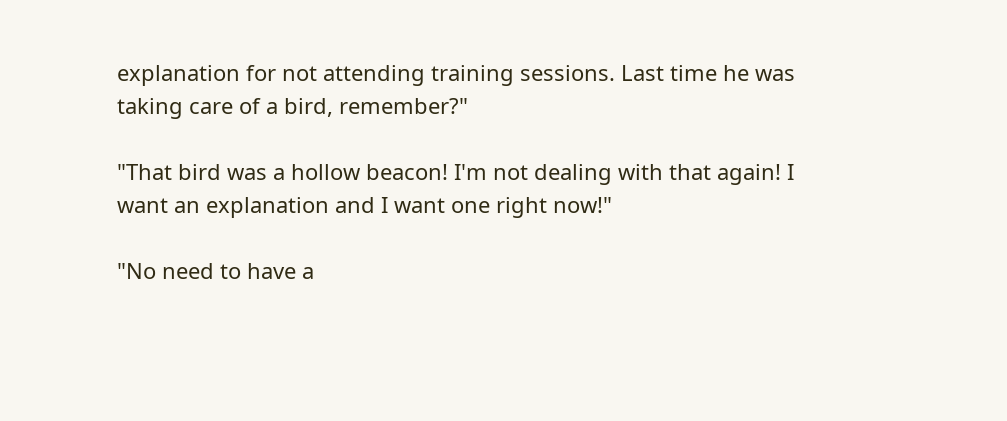explanation for not attending training sessions. Last time he was taking care of a bird, remember?"

"That bird was a hollow beacon! I'm not dealing with that again! I want an explanation and I want one right now!"

"No need to have a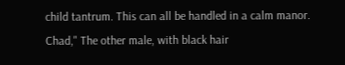child tantrum. This can all be handled in a calm manor. Chad," The other male, with black hair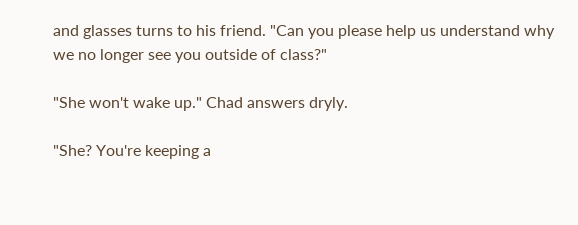and glasses turns to his friend. "Can you please help us understand why we no longer see you outside of class?"

"She won't wake up." Chad answers dryly.

"She? You're keeping a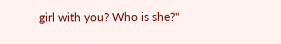girl with you? Who is she?"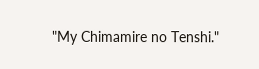"My Chimamire no Tenshi."